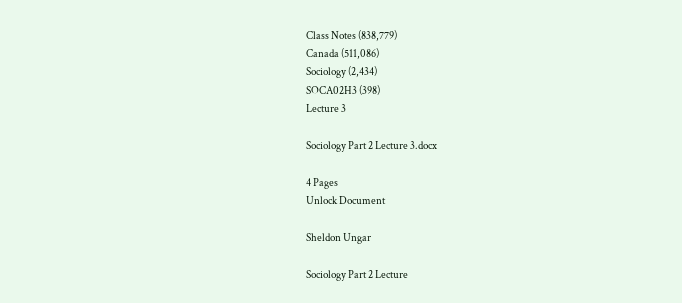Class Notes (838,779)
Canada (511,086)
Sociology (2,434)
SOCA02H3 (398)
Lecture 3

Sociology Part 2 Lecture 3.docx

4 Pages
Unlock Document

Sheldon Ungar

Sociology Part 2 Lecture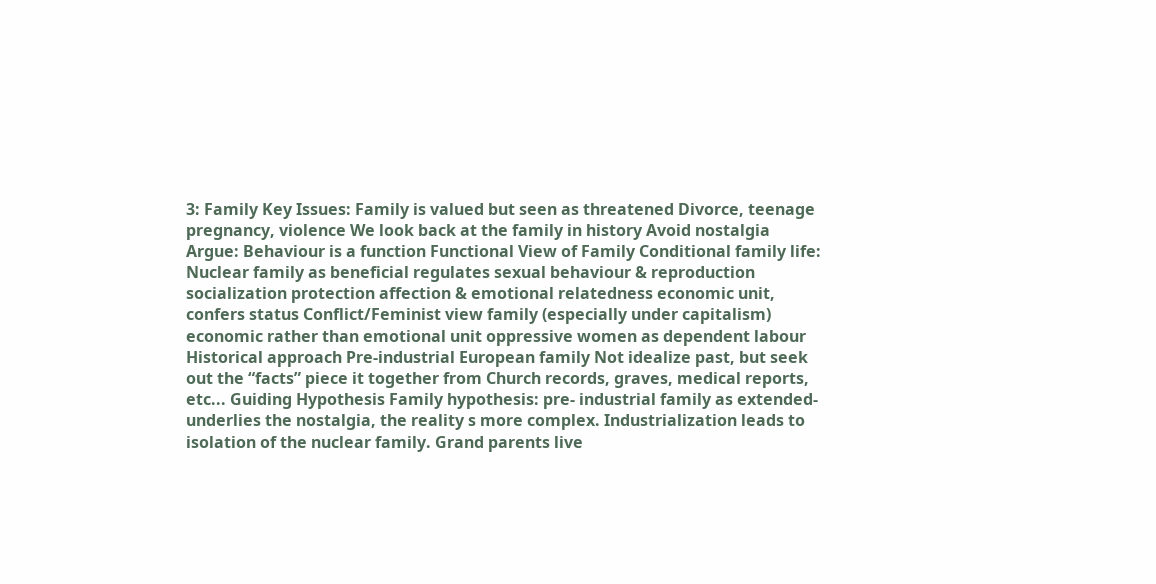3: Family Key Issues: Family is valued but seen as threatened Divorce, teenage pregnancy, violence We look back at the family in history Avoid nostalgia Argue: Behaviour is a function Functional View of Family Conditional family life: Nuclear family as beneficial regulates sexual behaviour & reproduction socialization protection affection & emotional relatedness economic unit, confers status Conflict/Feminist view family (especially under capitalism) economic rather than emotional unit oppressive women as dependent labour Historical approach Pre-industrial European family Not idealize past, but seek out the “facts” piece it together from Church records, graves, medical reports, etc... Guiding Hypothesis Family hypothesis: pre- industrial family as extended- underlies the nostalgia, the reality s more complex. Industrialization leads to isolation of the nuclear family. Grand parents live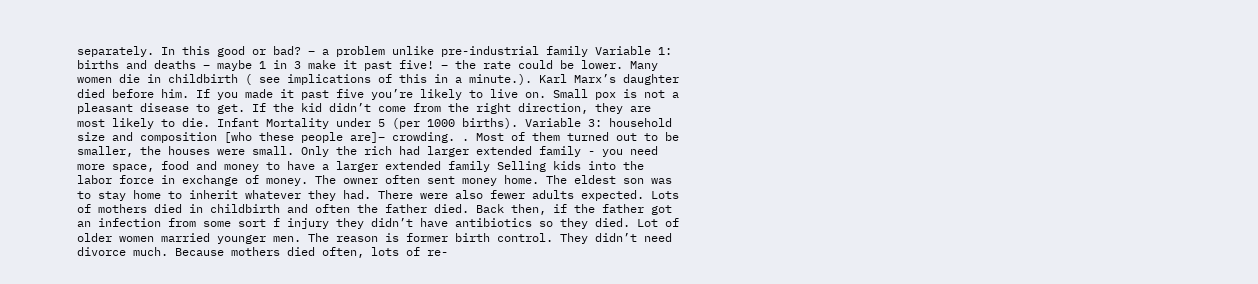separately. In this good or bad? – a problem unlike pre-industrial family Variable 1: births and deaths – maybe 1 in 3 make it past five! – the rate could be lower. Many women die in childbirth ( see implications of this in a minute.). Karl Marx’s daughter died before him. If you made it past five you’re likely to live on. Small pox is not a pleasant disease to get. If the kid didn’t come from the right direction, they are most likely to die. Infant Mortality under 5 (per 1000 births). Variable 3: household size and composition [who these people are]– crowding. . Most of them turned out to be smaller, the houses were small. Only the rich had larger extended family - you need more space, food and money to have a larger extended family Selling kids into the labor force in exchange of money. The owner often sent money home. The eldest son was to stay home to inherit whatever they had. There were also fewer adults expected. Lots of mothers died in childbirth and often the father died. Back then, if the father got an infection from some sort f injury they didn’t have antibiotics so they died. Lot of older women married younger men. The reason is former birth control. They didn’t need divorce much. Because mothers died often, lots of re-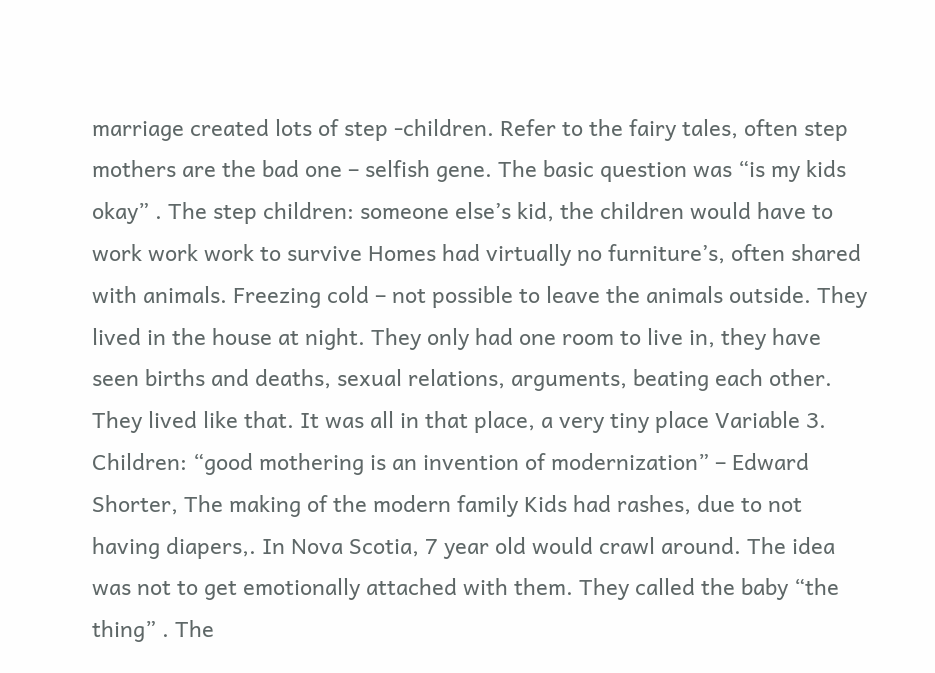marriage created lots of step -children. Refer to the fairy tales, often step mothers are the bad one – selfish gene. The basic question was “is my kids okay” . The step children: someone else’s kid, the children would have to work work work to survive Homes had virtually no furniture’s, often shared with animals. Freezing cold – not possible to leave the animals outside. They lived in the house at night. They only had one room to live in, they have seen births and deaths, sexual relations, arguments, beating each other. They lived like that. It was all in that place, a very tiny place Variable 3. Children: “good mothering is an invention of modernization” – Edward Shorter, The making of the modern family Kids had rashes, due to not having diapers,. In Nova Scotia, 7 year old would crawl around. The idea was not to get emotionally attached with them. They called the baby “the thing” . The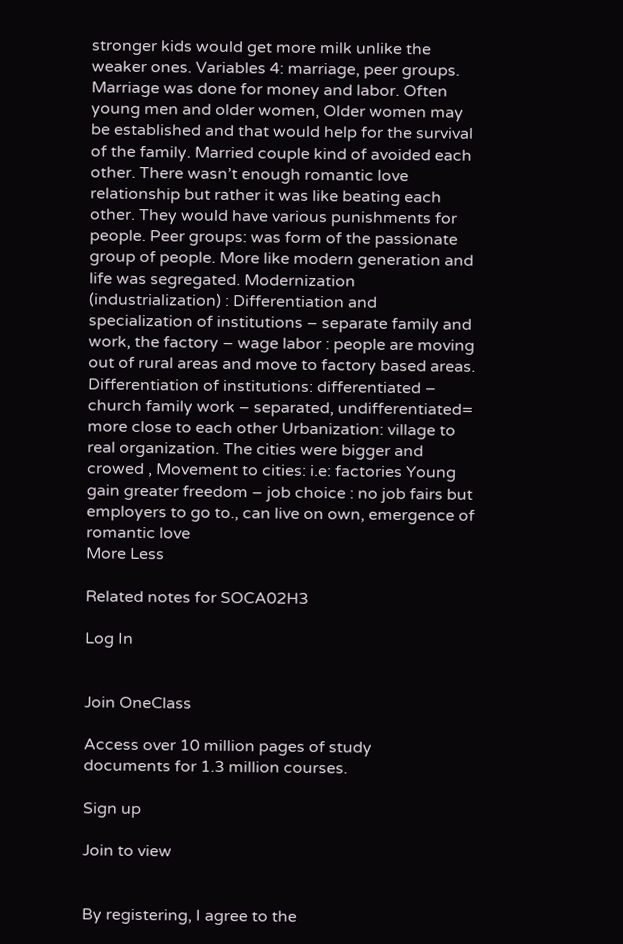stronger kids would get more milk unlike the weaker ones. Variables 4: marriage, peer groups. Marriage was done for money and labor. Often young men and older women, Older women may be established and that would help for the survival of the family. Married couple kind of avoided each other. There wasn’t enough romantic love relationship but rather it was like beating each other. They would have various punishments for people. Peer groups: was form of the passionate group of people. More like modern generation and life was segregated. Modernization (industrialization) : Differentiation and specialization of institutions – separate family and work, the factory – wage labor : people are moving out of rural areas and move to factory based areas. Differentiation of institutions: differentiated – church family work – separated, undifferentiated= more close to each other Urbanization: village to real organization. The cities were bigger and crowed , Movement to cities: i.e: factories Young gain greater freedom – job choice : no job fairs but employers to go to., can live on own, emergence of romantic love
More Less

Related notes for SOCA02H3

Log In


Join OneClass

Access over 10 million pages of study
documents for 1.3 million courses.

Sign up

Join to view


By registering, I agree to the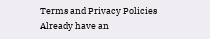Terms and Privacy Policies
Already have an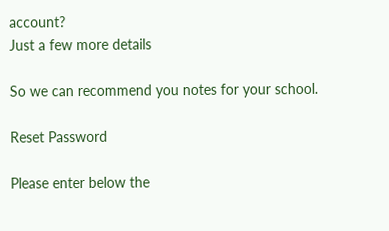account?
Just a few more details

So we can recommend you notes for your school.

Reset Password

Please enter below the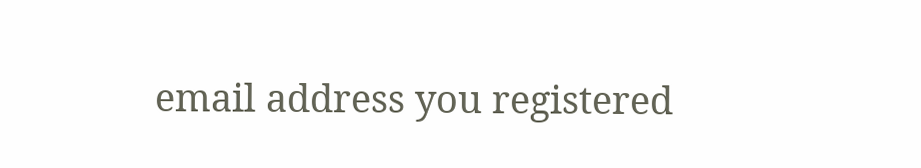email address you registered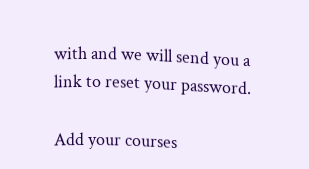with and we will send you a link to reset your password.

Add your courses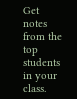Get notes from the top students in your class.